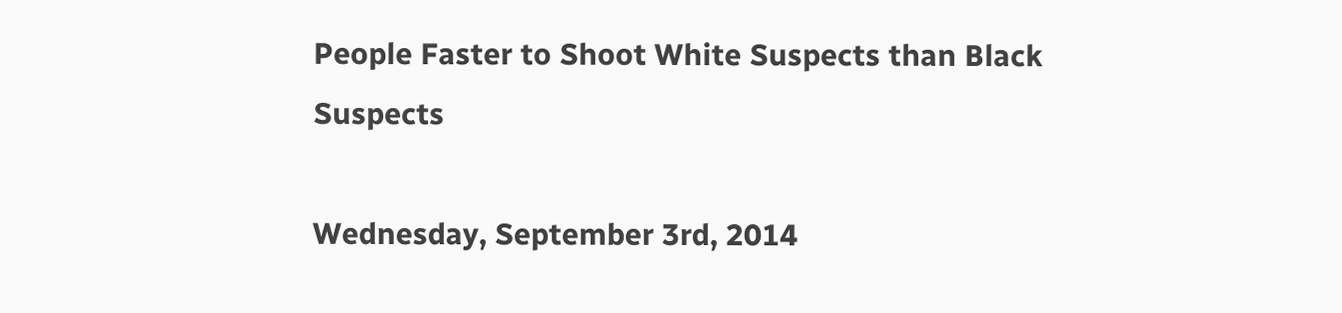People Faster to Shoot White Suspects than Black Suspects

Wednesday, September 3rd, 2014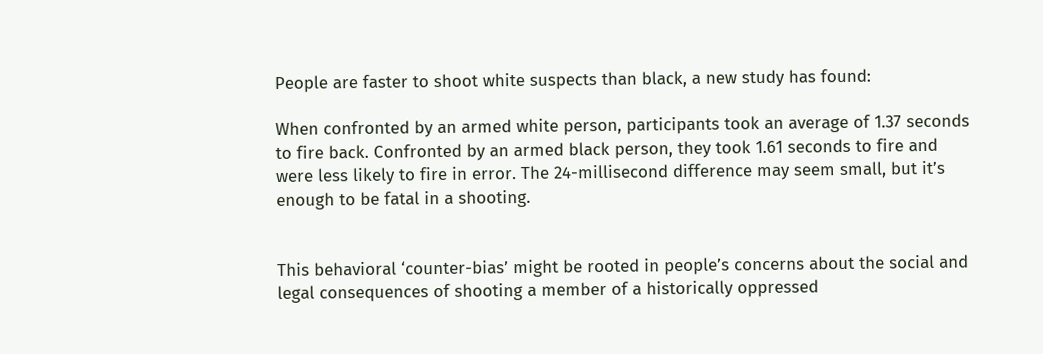People are faster to shoot white suspects than black, a new study has found:

When confronted by an armed white person, participants took an average of 1.37 seconds to fire back. Confronted by an armed black person, they took 1.61 seconds to fire and were less likely to fire in error. The 24-millisecond difference may seem small, but it’s enough to be fatal in a shooting.


This behavioral ‘counter-bias’ might be rooted in people’s concerns about the social and legal consequences of shooting a member of a historically oppressed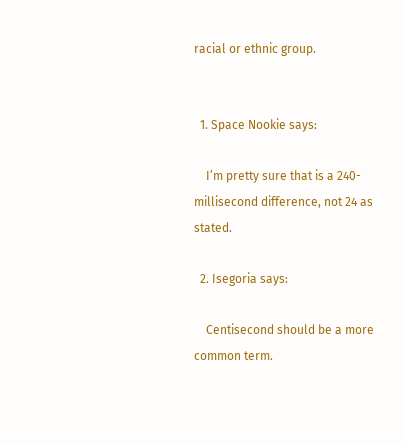racial or ethnic group.


  1. Space Nookie says:

    I’m pretty sure that is a 240-millisecond difference, not 24 as stated.

  2. Isegoria says:

    Centisecond should be a more common term.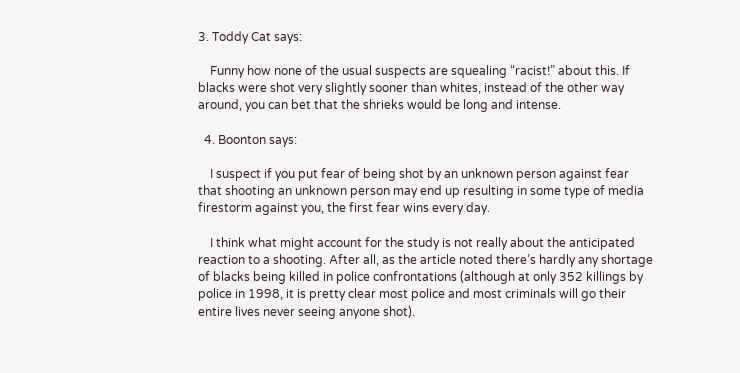3. Toddy Cat says:

    Funny how none of the usual suspects are squealing “racist!” about this. If blacks were shot very slightly sooner than whites, instead of the other way around, you can bet that the shrieks would be long and intense.

  4. Boonton says:

    I suspect if you put fear of being shot by an unknown person against fear that shooting an unknown person may end up resulting in some type of media firestorm against you, the first fear wins every day.

    I think what might account for the study is not really about the anticipated reaction to a shooting. After all, as the article noted there’s hardly any shortage of blacks being killed in police confrontations (although at only 352 killings by police in 1998, it is pretty clear most police and most criminals will go their entire lives never seeing anyone shot).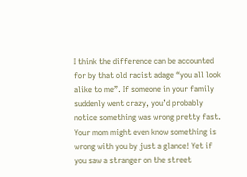I think the difference can be accounted for by that old racist adage “you all look alike to me”. If someone in your family suddenly went crazy, you’d probably notice something was wrong pretty fast. Your mom might even know something is wrong with you by just a glance! Yet if you saw a stranger on the street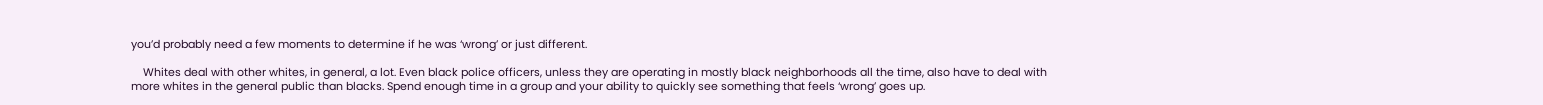you’d probably need a few moments to determine if he was ‘wrong’ or just different.

    Whites deal with other whites, in general, a lot. Even black police officers, unless they are operating in mostly black neighborhoods all the time, also have to deal with more whites in the general public than blacks. Spend enough time in a group and your ability to quickly see something that feels ‘wrong’ goes up.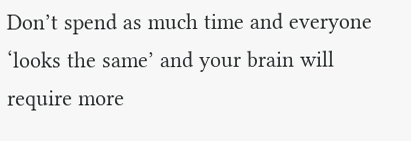Don’t spend as much time and everyone ‘looks the same’ and your brain will require more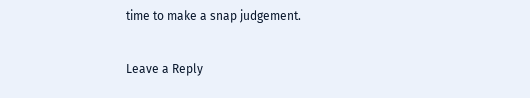time to make a snap judgement.

Leave a Reply